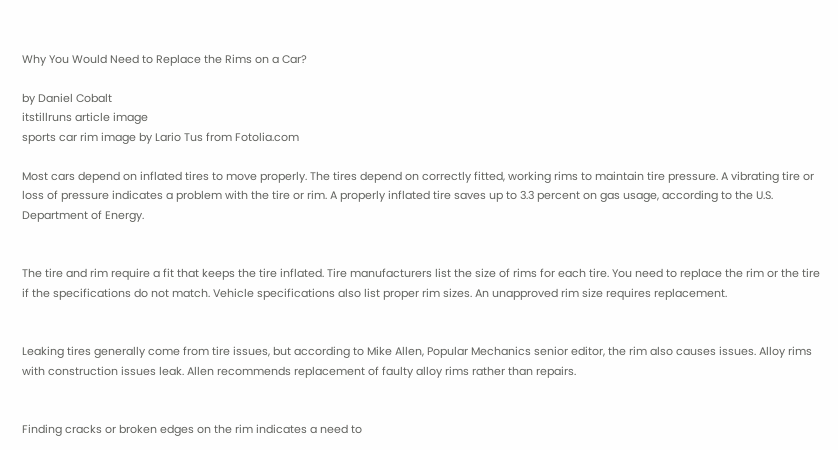Why You Would Need to Replace the Rims on a Car?

by Daniel Cobalt
itstillruns article image
sports car rim image by Lario Tus from Fotolia.com

Most cars depend on inflated tires to move properly. The tires depend on correctly fitted, working rims to maintain tire pressure. A vibrating tire or loss of pressure indicates a problem with the tire or rim. A properly inflated tire saves up to 3.3 percent on gas usage, according to the U.S. Department of Energy.


The tire and rim require a fit that keeps the tire inflated. Tire manufacturers list the size of rims for each tire. You need to replace the rim or the tire if the specifications do not match. Vehicle specifications also list proper rim sizes. An unapproved rim size requires replacement.


Leaking tires generally come from tire issues, but according to Mike Allen, Popular Mechanics senior editor, the rim also causes issues. Alloy rims with construction issues leak. Allen recommends replacement of faulty alloy rims rather than repairs.


Finding cracks or broken edges on the rim indicates a need to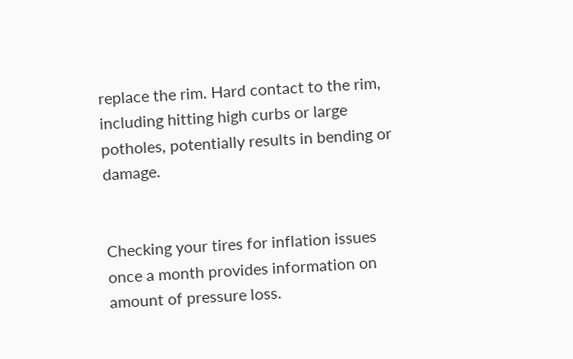replace the rim. Hard contact to the rim, including hitting high curbs or large potholes, potentially results in bending or damage.


Checking your tires for inflation issues once a month provides information on amount of pressure loss.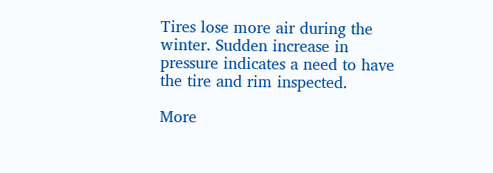Tires lose more air during the winter. Sudden increase in pressure indicates a need to have the tire and rim inspected.

More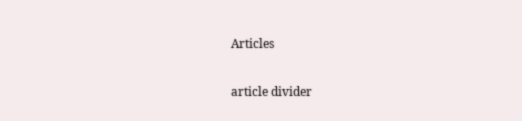Articles

article divider